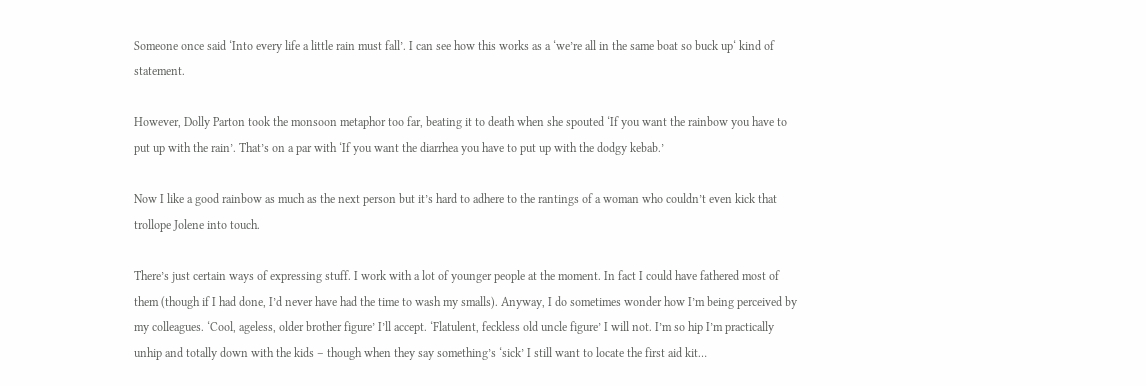Someone once said ‘Into every life a little rain must fall’. I can see how this works as a ‘we’re all in the same boat so buck up‘ kind of statement.

However, Dolly Parton took the monsoon metaphor too far, beating it to death when she spouted ‘If you want the rainbow you have to put up with the rain’. That’s on a par with ‘If you want the diarrhea you have to put up with the dodgy kebab.’

Now I like a good rainbow as much as the next person but it’s hard to adhere to the rantings of a woman who couldn’t even kick that trollope Jolene into touch.

There’s just certain ways of expressing stuff. I work with a lot of younger people at the moment. In fact I could have fathered most of them (though if I had done, I’d never have had the time to wash my smalls). Anyway, I do sometimes wonder how I’m being perceived by my colleagues. ‘Cool, ageless, older brother figure’ I’ll accept. ‘Flatulent, feckless old uncle figure’ I will not. I’m so hip I’m practically unhip and totally down with the kids – though when they say something’s ‘sick’ I still want to locate the first aid kit…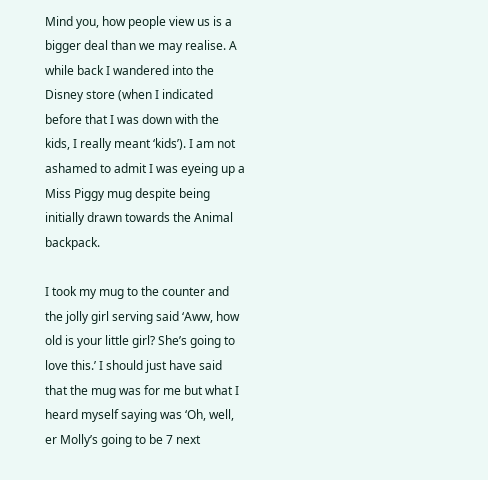Mind you, how people view us is a bigger deal than we may realise. A while back I wandered into the Disney store (when I indicated before that I was down with the kids, I really meant ‘kids’). I am not ashamed to admit I was eyeing up a Miss Piggy mug despite being initially drawn towards the Animal backpack.

I took my mug to the counter and the jolly girl serving said ‘Aww, how old is your little girl? She’s going to love this.’ I should just have said that the mug was for me but what I heard myself saying was ‘Oh, well, er Molly’s going to be 7 next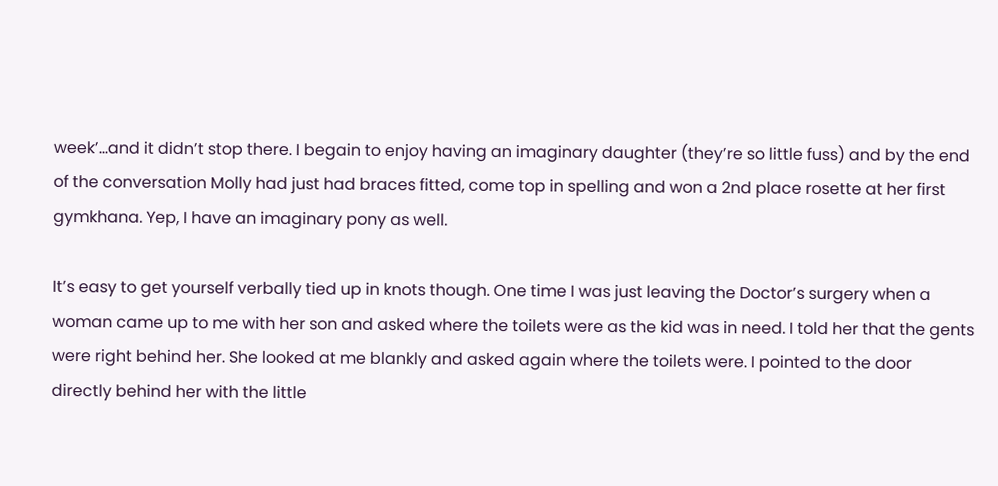week’…and it didn’t stop there. I begain to enjoy having an imaginary daughter (they’re so little fuss) and by the end of the conversation Molly had just had braces fitted, come top in spelling and won a 2nd place rosette at her first gymkhana. Yep, I have an imaginary pony as well.

It’s easy to get yourself verbally tied up in knots though. One time I was just leaving the Doctor’s surgery when a woman came up to me with her son and asked where the toilets were as the kid was in need. I told her that the gents were right behind her. She looked at me blankly and asked again where the toilets were. I pointed to the door directly behind her with the little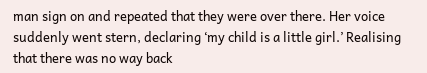man sign on and repeated that they were over there. Her voice suddenly went stern, declaring ‘my child is a little girl.’ Realising that there was no way back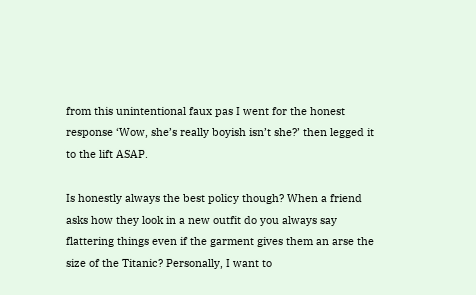from this unintentional faux pas I went for the honest response ‘Wow, she’s really boyish isn’t she?’ then legged it to the lift ASAP.

Is honestly always the best policy though? When a friend asks how they look in a new outfit do you always say flattering things even if the garment gives them an arse the size of the Titanic? Personally, I want to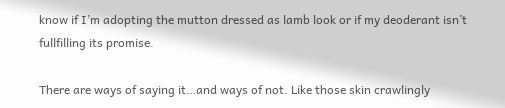know if I’m adopting the mutton dressed as lamb look or if my deoderant isn’t fullfilling its promise.

There are ways of saying it…and ways of not. Like those skin crawlingly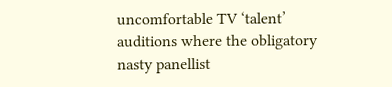uncomfortable TV ‘talent’ auditions where the obligatory nasty panellist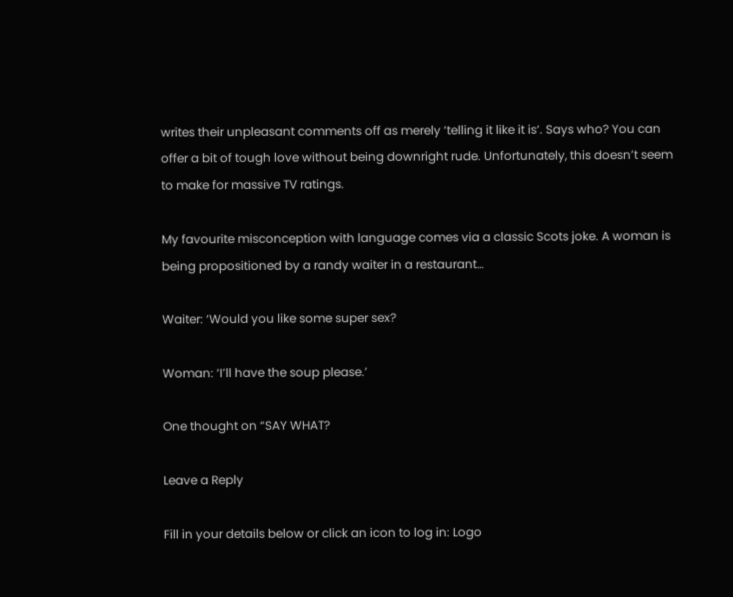writes their unpleasant comments off as merely ‘telling it like it is‘. Says who? You can offer a bit of tough love without being downright rude. Unfortunately, this doesn’t seem to make for massive TV ratings.

My favourite misconception with language comes via a classic Scots joke. A woman is being propositioned by a randy waiter in a restaurant…

Waiter: ‘Would you like some super sex?

Woman: ‘I’ll have the soup please.’

One thought on “SAY WHAT?

Leave a Reply

Fill in your details below or click an icon to log in: Logo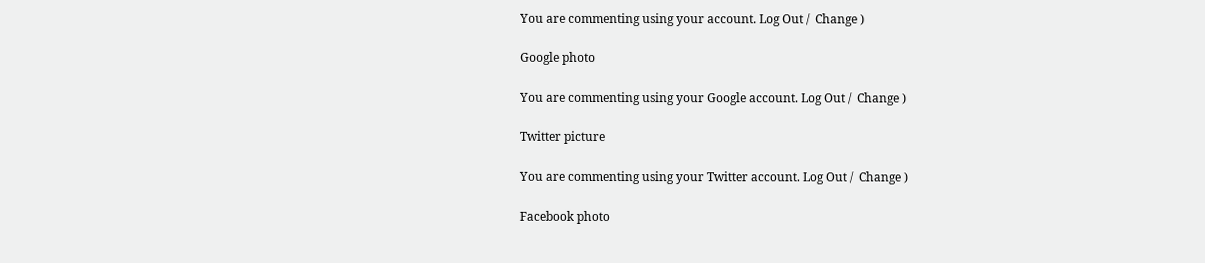You are commenting using your account. Log Out /  Change )

Google photo

You are commenting using your Google account. Log Out /  Change )

Twitter picture

You are commenting using your Twitter account. Log Out /  Change )

Facebook photo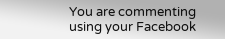You are commenting using your Facebook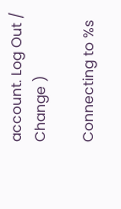account. Log Out /  Change )

Connecting to %s